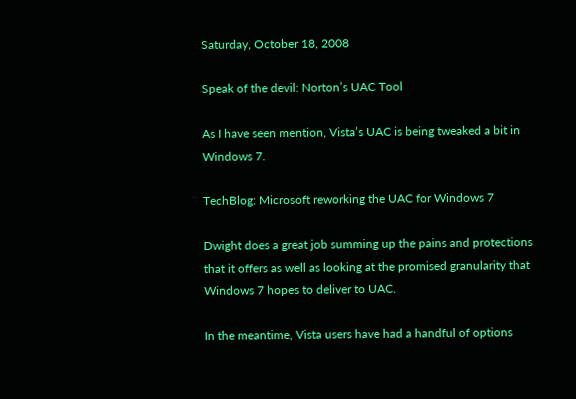Saturday, October 18, 2008

Speak of the devil: Norton’s UAC Tool

As I have seen mention, Vista’s UAC is being tweaked a bit in Windows 7.

TechBlog: Microsoft reworking the UAC for Windows 7

Dwight does a great job summing up the pains and protections that it offers as well as looking at the promised granularity that Windows 7 hopes to deliver to UAC.

In the meantime, Vista users have had a handful of options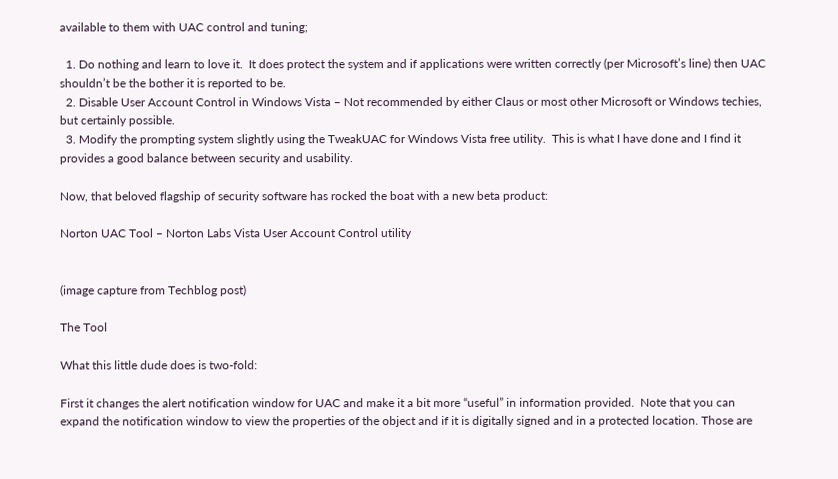available to them with UAC control and tuning;

  1. Do nothing and learn to love it.  It does protect the system and if applications were written correctly (per Microsoft’s line) then UAC shouldn’t be the bother it is reported to be.
  2. Disable User Account Control in Windows Vista – Not recommended by either Claus or most other Microsoft or Windows techies, but certainly possible.
  3. Modify the prompting system slightly using the TweakUAC for Windows Vista free utility.  This is what I have done and I find it provides a good balance between security and usability.

Now, that beloved flagship of security software has rocked the boat with a new beta product:

Norton UAC Tool – Norton Labs Vista User Account Control utility


(image capture from Techblog post)

The Tool

What this little dude does is two-fold:

First it changes the alert notification window for UAC and make it a bit more “useful” in information provided.  Note that you can expand the notification window to view the properties of the object and if it is digitally signed and in a protected location. Those are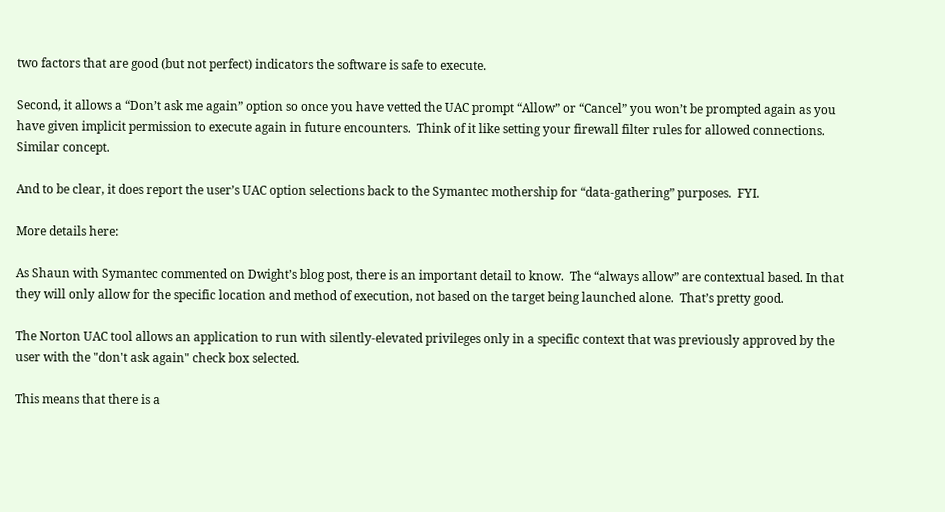two factors that are good (but not perfect) indicators the software is safe to execute.

Second, it allows a “Don’t ask me again” option so once you have vetted the UAC prompt “Allow” or “Cancel” you won’t be prompted again as you have given implicit permission to execute again in future encounters.  Think of it like setting your firewall filter rules for allowed connections. Similar concept.

And to be clear, it does report the user’s UAC option selections back to the Symantec mothership for “data-gathering” purposes.  FYI.

More details here:

As Shaun with Symantec commented on Dwight’s blog post, there is an important detail to know.  The “always allow” are contextual based. In that they will only allow for the specific location and method of execution, not based on the target being launched alone.  That’s pretty good.

The Norton UAC tool allows an application to run with silently-elevated privileges only in a specific context that was previously approved by the user with the "don't ask again" check box selected.

This means that there is a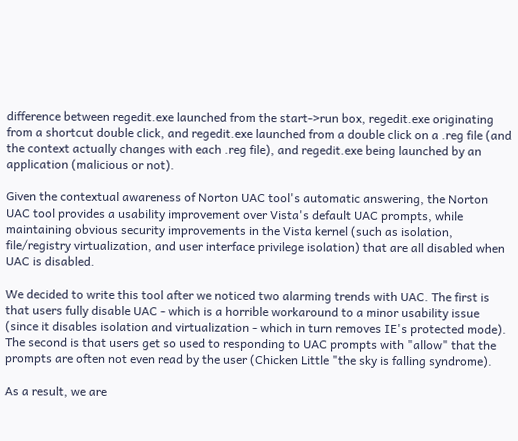difference between regedit.exe launched from the start->run box, regedit.exe originating from a shortcut double click, and regedit.exe launched from a double click on a .reg file (and the context actually changes with each .reg file), and regedit.exe being launched by an application (malicious or not).

Given the contextual awareness of Norton UAC tool's automatic answering, the Norton UAC tool provides a usability improvement over Vista's default UAC prompts, while maintaining obvious security improvements in the Vista kernel (such as isolation, file/registry virtualization, and user interface privilege isolation) that are all disabled when UAC is disabled.

We decided to write this tool after we noticed two alarming trends with UAC. The first is that users fully disable UAC - which is a horrible workaround to a minor usability issue (since it disables isolation and virtualization - which in turn removes IE's protected mode). The second is that users get so used to responding to UAC prompts with "allow" that the prompts are often not even read by the user (Chicken Little "the sky is falling syndrome).

As a result, we are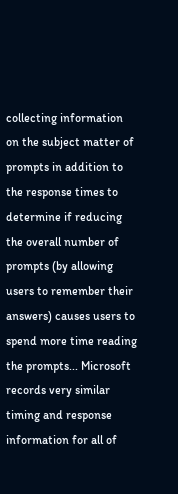collecting information on the subject matter of prompts in addition to the response times to determine if reducing the overall number of prompts (by allowing users to remember their answers) causes users to spend more time reading the prompts... Microsoft records very similar timing and response information for all of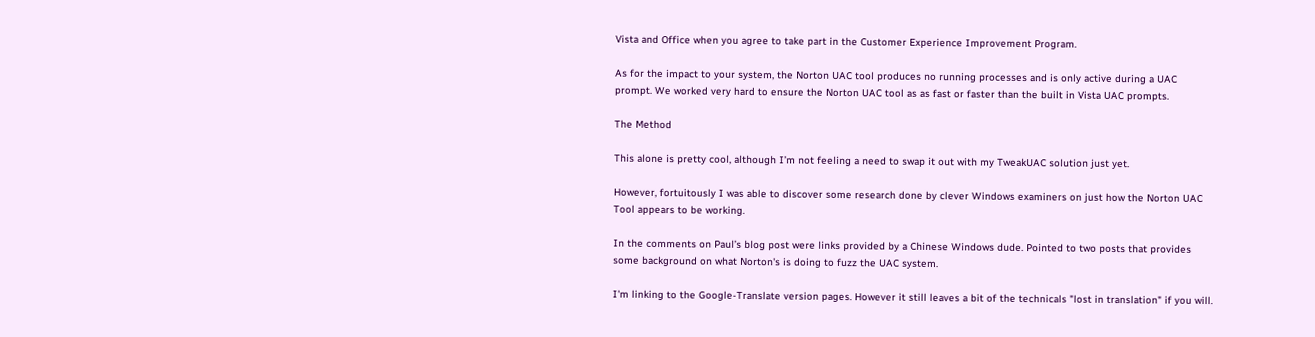Vista and Office when you agree to take part in the Customer Experience Improvement Program.

As for the impact to your system, the Norton UAC tool produces no running processes and is only active during a UAC prompt. We worked very hard to ensure the Norton UAC tool as as fast or faster than the built in Vista UAC prompts.

The Method

This alone is pretty cool, although I’m not feeling a need to swap it out with my TweakUAC solution just yet.

However, fortuitously I was able to discover some research done by clever Windows examiners on just how the Norton UAC Tool appears to be working.

In the comments on Paul’s blog post were links provided by a Chinese Windows dude. Pointed to two posts that provides some background on what Norton's is doing to fuzz the UAC system.

I'm linking to the Google-Translate version pages. However it still leaves a bit of the technicals "lost in translation" if you will.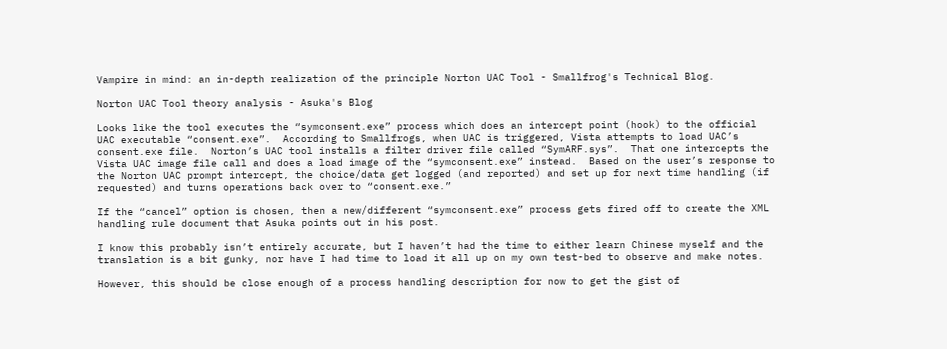Vampire in mind: an in-depth realization of the principle Norton UAC Tool - Smallfrog's Technical Blog.

Norton UAC Tool theory analysis - Asuka's Blog

Looks like the tool executes the “symconsent.exe” process which does an intercept point (hook) to the official UAC executable “consent.exe”.  According to Smallfrogs, when UAC is triggered, Vista attempts to load UAC’s consent.exe file.  Norton’s UAC tool installs a filter driver file called “SymARF.sys”.  That one intercepts the Vista UAC image file call and does a load image of the “symconsent.exe” instead.  Based on the user’s response to the Norton UAC prompt intercept, the choice/data get logged (and reported) and set up for next time handling (if requested) and turns operations back over to “consent.exe.”

If the “cancel” option is chosen, then a new/different “symconsent.exe” process gets fired off to create the XML handling rule document that Asuka points out in his post.

I know this probably isn’t entirely accurate, but I haven’t had the time to either learn Chinese myself and the translation is a bit gunky, nor have I had time to load it all up on my own test-bed to observe and make notes.

However, this should be close enough of a process handling description for now to get the gist of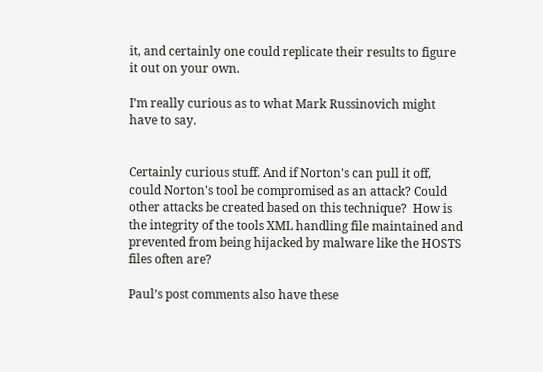it, and certainly one could replicate their results to figure it out on your own.

I’m really curious as to what Mark Russinovich might have to say.


Certainly curious stuff. And if Norton's can pull it off, could Norton's tool be compromised as an attack? Could other attacks be created based on this technique?  How is the integrity of the tools XML handling file maintained and prevented from being hijacked by malware like the HOSTS files often are?

Paul’s post comments also have these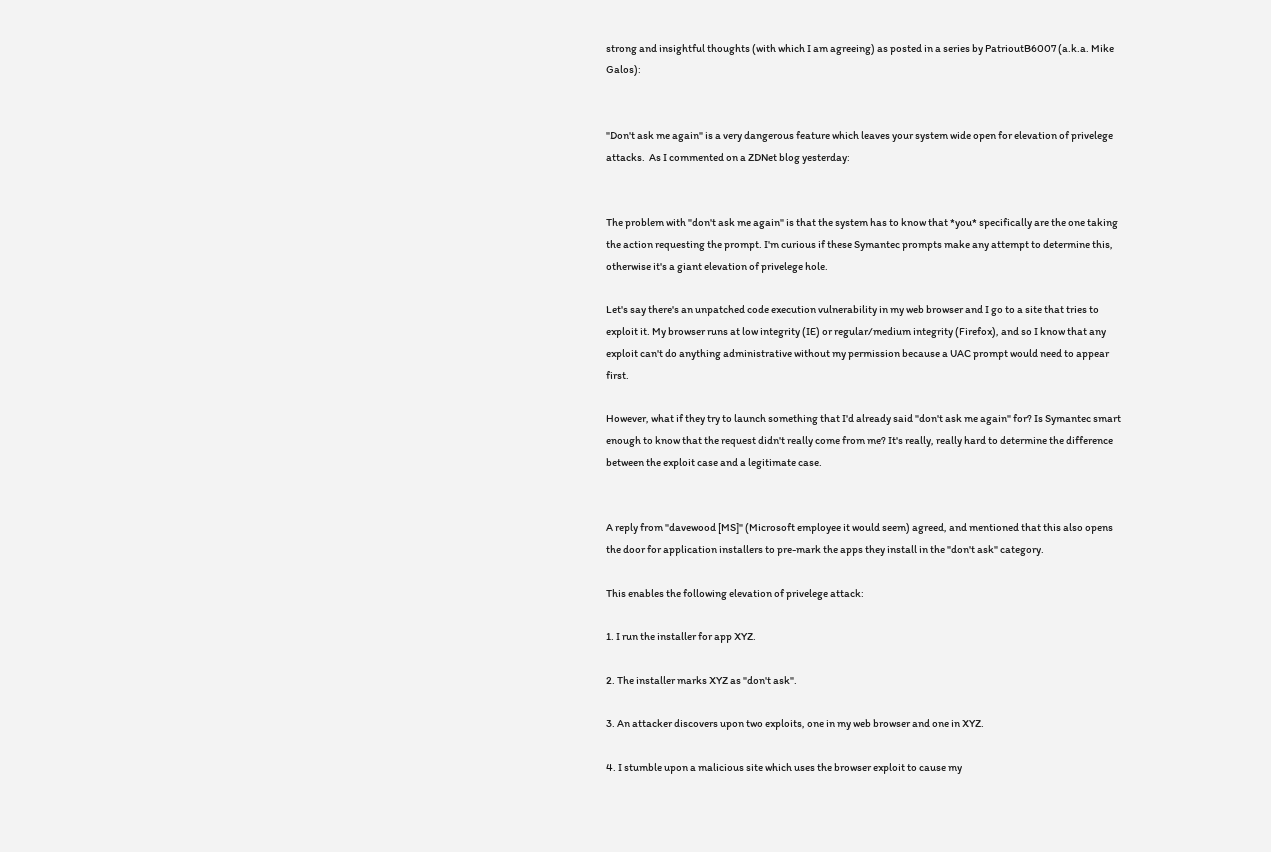strong and insightful thoughts (with which I am agreeing) as posted in a series by PatrioutB6007 (a.k.a. Mike Galos):


"Don't ask me again" is a very dangerous feature which leaves your system wide open for elevation of privelege attacks.  As I commented on a ZDNet blog yesterday:


The problem with "don't ask me again" is that the system has to know that *you* specifically are the one taking the action requesting the prompt. I'm curious if these Symantec prompts make any attempt to determine this, otherwise it's a giant elevation of privelege hole.

Let's say there's an unpatched code execution vulnerability in my web browser and I go to a site that tries to exploit it. My browser runs at low integrity (IE) or regular/medium integrity (Firefox), and so I know that any exploit can't do anything administrative without my permission because a UAC prompt would need to appear first.

However, what if they try to launch something that I'd already said "don't ask me again" for? Is Symantec smart enough to know that the request didn't really come from me? It's really, really hard to determine the difference between the exploit case and a legitimate case.


A reply from "davewood [MS]" (Microsoft employee it would seem) agreed, and mentioned that this also opens the door for application installers to pre-mark the apps they install in the "don't ask" category.

This enables the following elevation of privelege attack:

1. I run the installer for app XYZ.

2. The installer marks XYZ as "don't ask".

3. An attacker discovers upon two exploits, one in my web browser and one in XYZ.

4. I stumble upon a malicious site which uses the browser exploit to cause my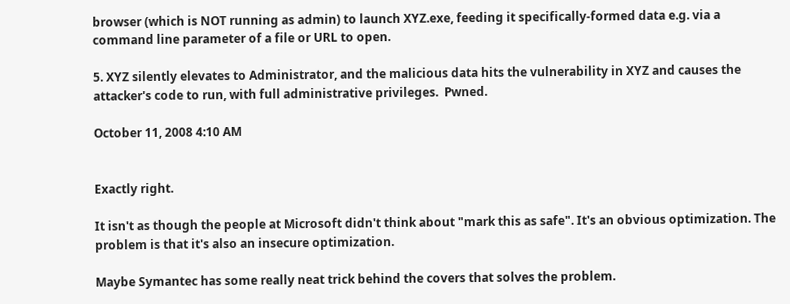browser (which is NOT running as admin) to launch XYZ.exe, feeding it specifically-formed data e.g. via a command line parameter of a file or URL to open.

5. XYZ silently elevates to Administrator, and the malicious data hits the vulnerability in XYZ and causes the attacker's code to run, with full administrative privileges.  Pwned.

October 11, 2008 4:10 AM


Exactly right.

It isn't as though the people at Microsoft didn't think about "mark this as safe". It's an obvious optimization. The problem is that it's also an insecure optimization.

Maybe Symantec has some really neat trick behind the covers that solves the problem.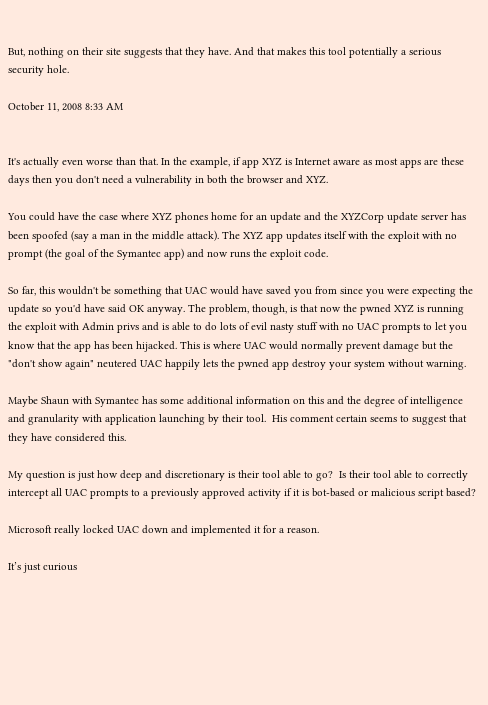But, nothing on their site suggests that they have. And that makes this tool potentially a serious security hole.

October 11, 2008 8:33 AM


It's actually even worse than that. In the example, if app XYZ is Internet aware as most apps are these days then you don't need a vulnerability in both the browser and XYZ.

You could have the case where XYZ phones home for an update and the XYZCorp update server has been spoofed (say a man in the middle attack). The XYZ app updates itself with the exploit with no prompt (the goal of the Symantec app) and now runs the exploit code.

So far, this wouldn't be something that UAC would have saved you from since you were expecting the update so you'd have said OK anyway. The problem, though, is that now the pwned XYZ is running the exploit with Admin privs and is able to do lots of evil nasty stuff with no UAC prompts to let you know that the app has been hijacked. This is where UAC would normally prevent damage but the "don't show again" neutered UAC happily lets the pwned app destroy your system without warning.

Maybe Shaun with Symantec has some additional information on this and the degree of intelligence and granularity with application launching by their tool.  His comment certain seems to suggest that they have considered this.

My question is just how deep and discretionary is their tool able to go?  Is their tool able to correctly intercept all UAC prompts to a previously approved activity if it is bot-based or malicious script based?

Microsoft really locked UAC down and implemented it for a reason.

It’s just curious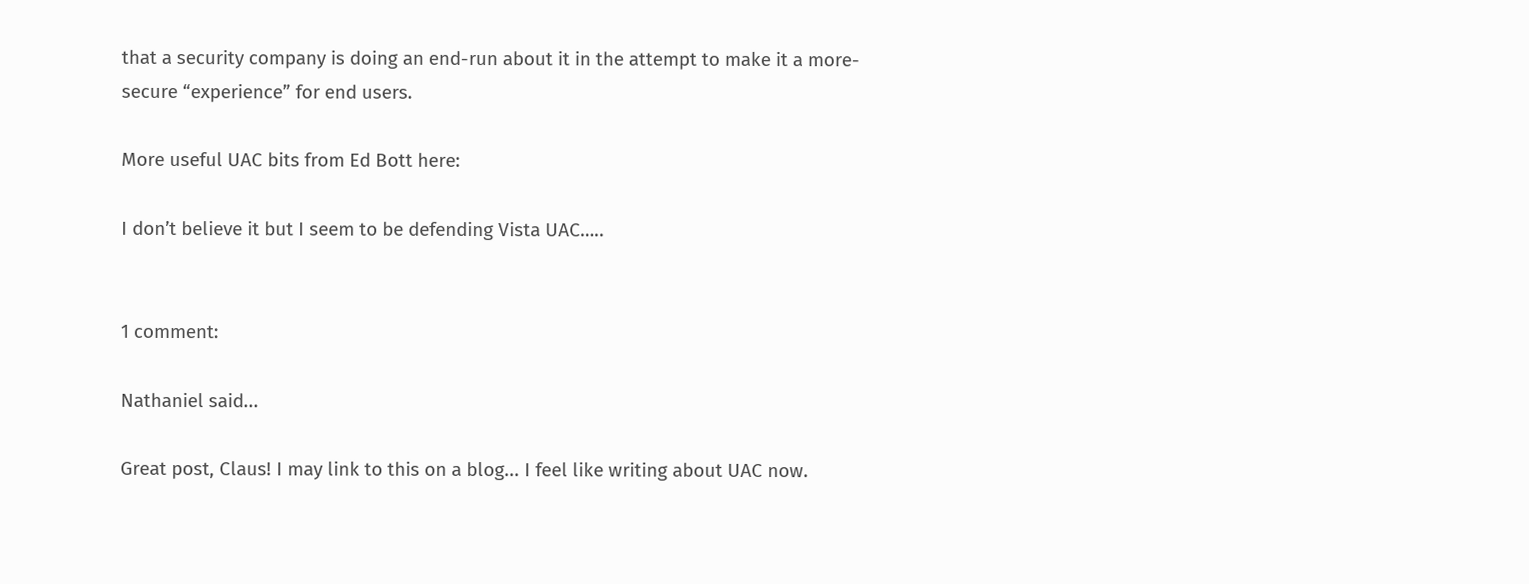that a security company is doing an end-run about it in the attempt to make it a more-secure “experience” for end users.

More useful UAC bits from Ed Bott here:

I don’t believe it but I seem to be defending Vista UAC…..


1 comment:

Nathaniel said...

Great post, Claus! I may link to this on a blog... I feel like writing about UAC now.